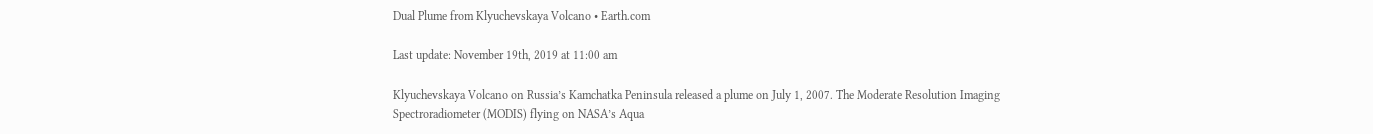Dual Plume from Klyuchevskaya Volcano • Earth.com

Last update: November 19th, 2019 at 11:00 am

Klyuchevskaya Volcano on Russia’s Kamchatka Peninsula released a plume on July 1, 2007. The Moderate Resolution Imaging Spectroradiometer (MODIS) flying on NASA’s Aqua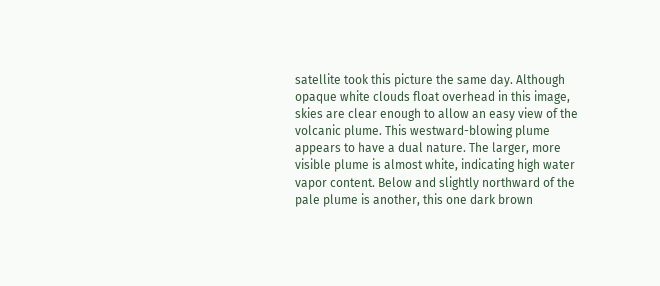satellite took this picture the same day. Although opaque white clouds float overhead in this image, skies are clear enough to allow an easy view of the volcanic plume. This westward-blowing plume appears to have a dual nature. The larger, more visible plume is almost white, indicating high water vapor content. Below and slightly northward of the pale plume is another, this one dark brown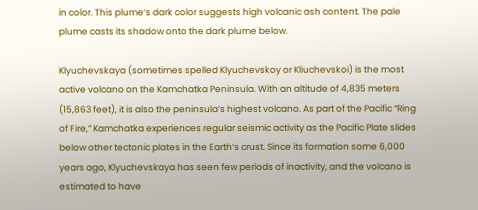in color. This plume’s dark color suggests high volcanic ash content. The pale plume casts its shadow onto the dark plume below.

Klyuchevskaya (sometimes spelled Klyuchevskoy or Kliuchevskoi) is the most active volcano on the Kamchatka Peninsula. With an altitude of 4,835 meters (15,863 feet), it is also the peninsula’s highest volcano. As part of the Pacific “Ring of Fire,” Kamchatka experiences regular seismic activity as the Pacific Plate slides below other tectonic plates in the Earth’s crust. Since its formation some 6,000 years ago, Klyuchevskaya has seen few periods of inactivity, and the volcano is estimated to have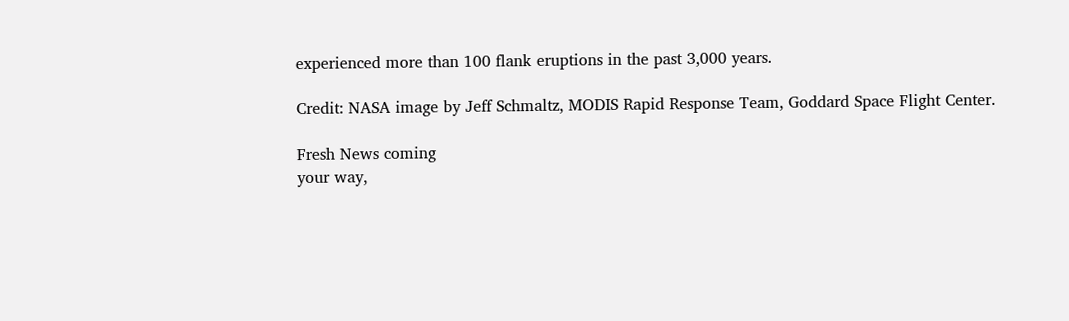experienced more than 100 flank eruptions in the past 3,000 years.

Credit: NASA image by Jeff Schmaltz, MODIS Rapid Response Team, Goddard Space Flight Center.

Fresh News coming
your way,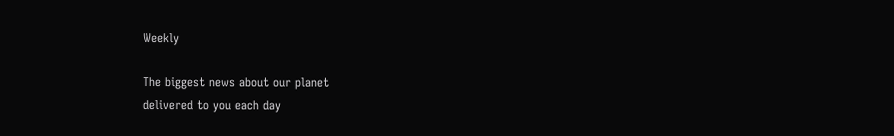Weekly

The biggest news about our planet
delivered to you each day